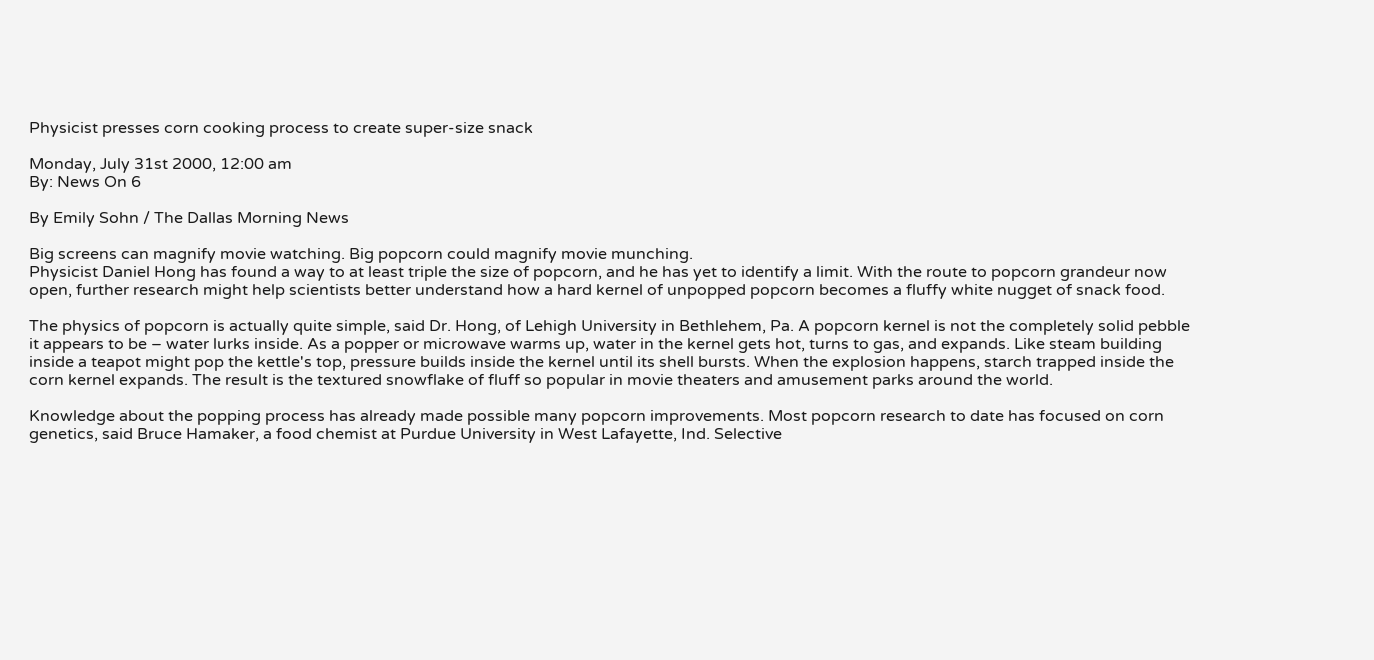Physicist presses corn cooking process to create super-size snack

Monday, July 31st 2000, 12:00 am
By: News On 6

By Emily Sohn / The Dallas Morning News

Big screens can magnify movie watching. Big popcorn could magnify movie munching.
Physicist Daniel Hong has found a way to at least triple the size of popcorn, and he has yet to identify a limit. With the route to popcorn grandeur now open, further research might help scientists better understand how a hard kernel of unpopped popcorn becomes a fluffy white nugget of snack food.

The physics of popcorn is actually quite simple, said Dr. Hong, of Lehigh University in Bethlehem, Pa. A popcorn kernel is not the completely solid pebble it appears to be – water lurks inside. As a popper or microwave warms up, water in the kernel gets hot, turns to gas, and expands. Like steam building inside a teapot might pop the kettle's top, pressure builds inside the kernel until its shell bursts. When the explosion happens, starch trapped inside the corn kernel expands. The result is the textured snowflake of fluff so popular in movie theaters and amusement parks around the world.

Knowledge about the popping process has already made possible many popcorn improvements. Most popcorn research to date has focused on corn genetics, said Bruce Hamaker, a food chemist at Purdue University in West Lafayette, Ind. Selective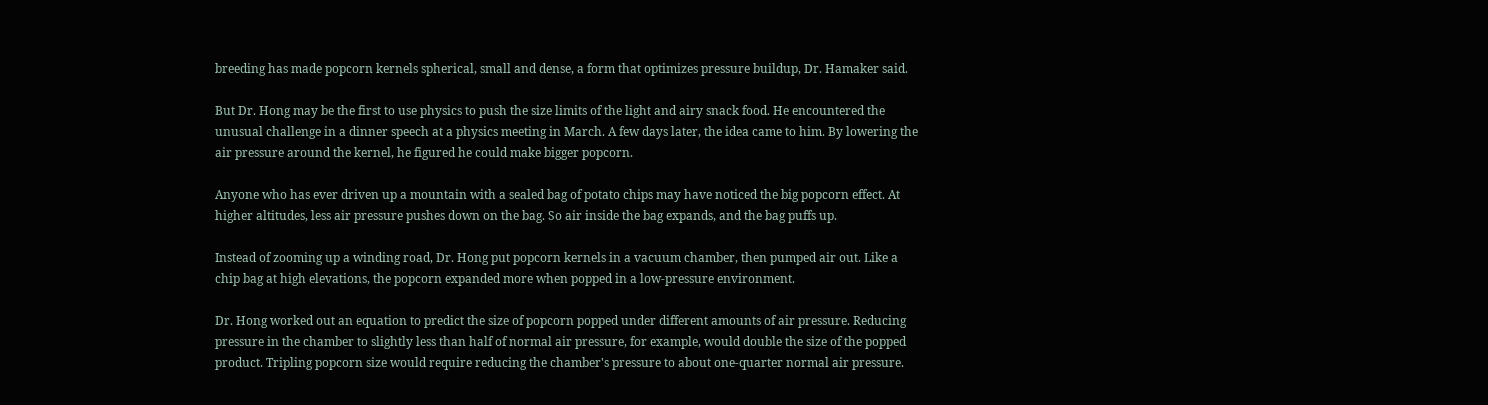breeding has made popcorn kernels spherical, small and dense, a form that optimizes pressure buildup, Dr. Hamaker said.

But Dr. Hong may be the first to use physics to push the size limits of the light and airy snack food. He encountered the unusual challenge in a dinner speech at a physics meeting in March. A few days later, the idea came to him. By lowering the air pressure around the kernel, he figured he could make bigger popcorn.

Anyone who has ever driven up a mountain with a sealed bag of potato chips may have noticed the big popcorn effect. At higher altitudes, less air pressure pushes down on the bag. So air inside the bag expands, and the bag puffs up.

Instead of zooming up a winding road, Dr. Hong put popcorn kernels in a vacuum chamber, then pumped air out. Like a chip bag at high elevations, the popcorn expanded more when popped in a low-pressure environment.

Dr. Hong worked out an equation to predict the size of popcorn popped under different amounts of air pressure. Reducing pressure in the chamber to slightly less than half of normal air pressure, for example, would double the size of the popped product. Tripling popcorn size would require reducing the chamber's pressure to about one-quarter normal air pressure.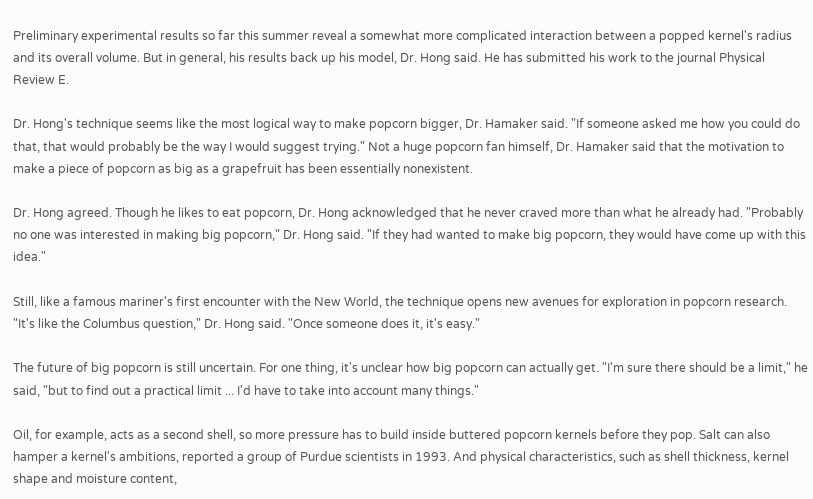Preliminary experimental results so far this summer reveal a somewhat more complicated interaction between a popped kernel's radius and its overall volume. But in general, his results back up his model, Dr. Hong said. He has submitted his work to the journal Physical Review E.

Dr. Hong's technique seems like the most logical way to make popcorn bigger, Dr. Hamaker said. "If someone asked me how you could do that, that would probably be the way I would suggest trying." Not a huge popcorn fan himself, Dr. Hamaker said that the motivation to make a piece of popcorn as big as a grapefruit has been essentially nonexistent.

Dr. Hong agreed. Though he likes to eat popcorn, Dr. Hong acknowledged that he never craved more than what he already had. "Probably no one was interested in making big popcorn," Dr. Hong said. "If they had wanted to make big popcorn, they would have come up with this idea."

Still, like a famous mariner's first encounter with the New World, the technique opens new avenues for exploration in popcorn research. "It's like the Columbus question," Dr. Hong said. "Once someone does it, it's easy."

The future of big popcorn is still uncertain. For one thing, it's unclear how big popcorn can actually get. "I'm sure there should be a limit," he said, "but to find out a practical limit ... I'd have to take into account many things."

Oil, for example, acts as a second shell, so more pressure has to build inside buttered popcorn kernels before they pop. Salt can also hamper a kernel's ambitions, reported a group of Purdue scientists in 1993. And physical characteristics, such as shell thickness, kernel shape and moisture content,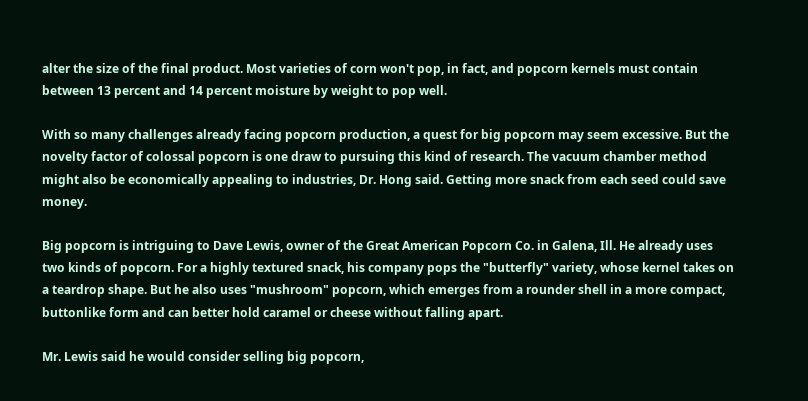alter the size of the final product. Most varieties of corn won't pop, in fact, and popcorn kernels must contain between 13 percent and 14 percent moisture by weight to pop well.

With so many challenges already facing popcorn production, a quest for big popcorn may seem excessive. But the novelty factor of colossal popcorn is one draw to pursuing this kind of research. The vacuum chamber method might also be economically appealing to industries, Dr. Hong said. Getting more snack from each seed could save money.

Big popcorn is intriguing to Dave Lewis, owner of the Great American Popcorn Co. in Galena, Ill. He already uses two kinds of popcorn. For a highly textured snack, his company pops the "butterfly" variety, whose kernel takes on a teardrop shape. But he also uses "mushroom" popcorn, which emerges from a rounder shell in a more compact, buttonlike form and can better hold caramel or cheese without falling apart.

Mr. Lewis said he would consider selling big popcorn,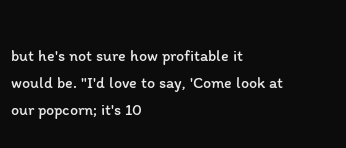but he's not sure how profitable it would be. "I'd love to say, 'Come look at our popcorn; it's 10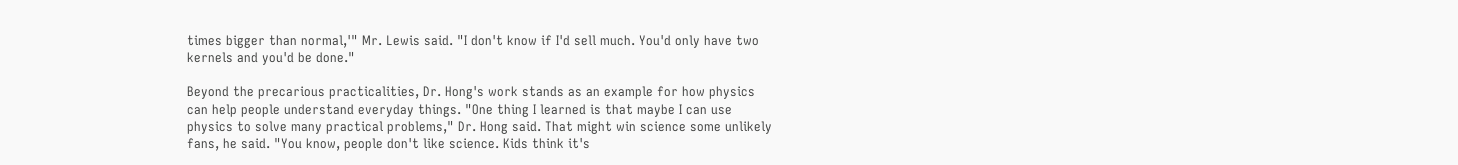times bigger than normal,'" Mr. Lewis said. "I don't know if I'd sell much. You'd only have two kernels and you'd be done."

Beyond the precarious practicalities, Dr. Hong's work stands as an example for how physics can help people understand everyday things. "One thing I learned is that maybe I can use physics to solve many practical problems," Dr. Hong said. That might win science some unlikely fans, he said. "You know, people don't like science. Kids think it's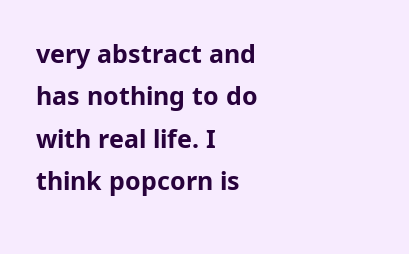very abstract and has nothing to do with real life. I think popcorn is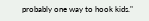probably one way to hook kids."